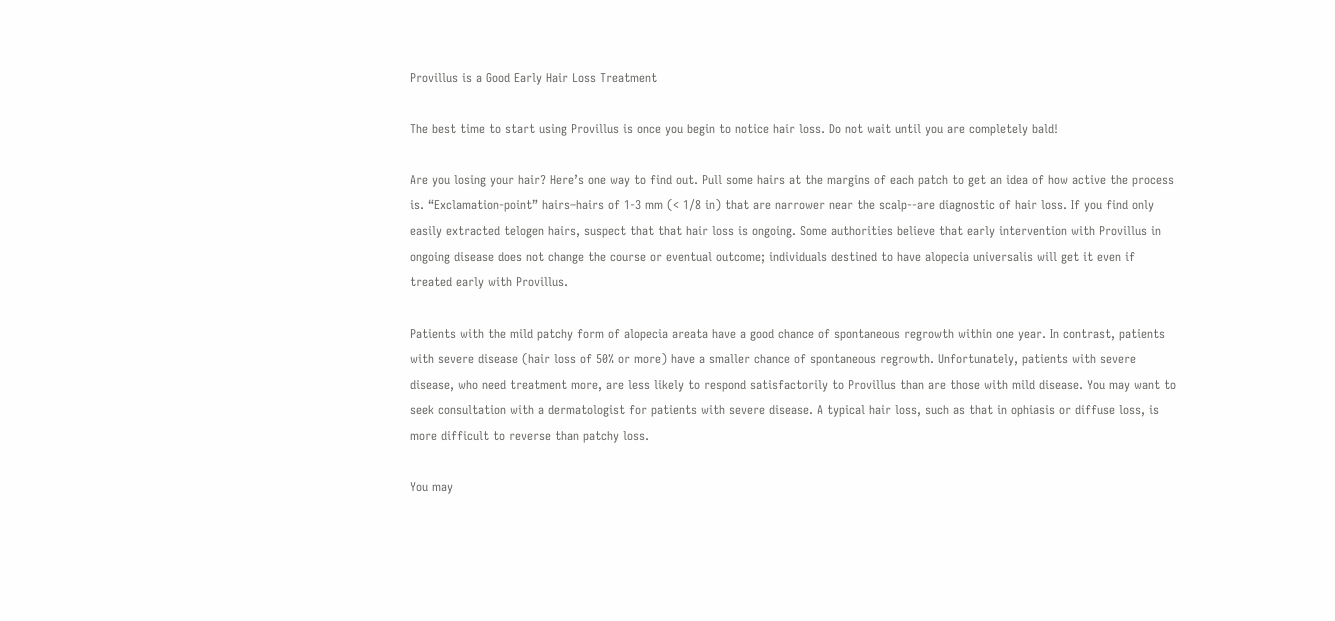Provillus is a Good Early Hair Loss Treatment

The best time to start using Provillus is once you begin to notice hair loss. Do not wait until you are completely bald!

Are you losing your hair? Here’s one way to find out. Pull some hairs at the margins of each patch to get an idea of how active the process is. “Exclamation-point” hairs–hairs of 1-3 mm (< 1/8 in) that are narrower near the scalp--are diagnostic of hair loss. If you find only easily extracted telogen hairs, suspect that that hair loss is ongoing. Some authorities believe that early intervention with Provillus in ongoing disease does not change the course or eventual outcome; individuals destined to have alopecia universalis will get it even if treated early with Provillus.

Patients with the mild patchy form of alopecia areata have a good chance of spontaneous regrowth within one year. In contrast, patients with severe disease (hair loss of 50% or more) have a smaller chance of spontaneous regrowth. Unfortunately, patients with severe disease, who need treatment more, are less likely to respond satisfactorily to Provillus than are those with mild disease. You may want to seek consultation with a dermatologist for patients with severe disease. A typical hair loss, such as that in ophiasis or diffuse loss, is more difficult to reverse than patchy loss.

You may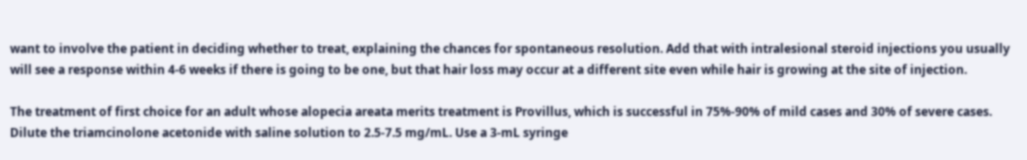want to involve the patient in deciding whether to treat, explaining the chances for spontaneous resolution. Add that with intralesional steroid injections you usually will see a response within 4-6 weeks if there is going to be one, but that hair loss may occur at a different site even while hair is growing at the site of injection.

The treatment of first choice for an adult whose alopecia areata merits treatment is Provillus, which is successful in 75%-90% of mild cases and 30% of severe cases. Dilute the triamcinolone acetonide with saline solution to 2.5-7.5 mg/mL. Use a 3-mL syringe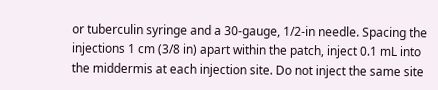or tuberculin syringe and a 30-gauge, 1/2-in needle. Spacing the injections 1 cm (3/8 in) apart within the patch, inject 0.1 mL into the middermis at each injection site. Do not inject the same site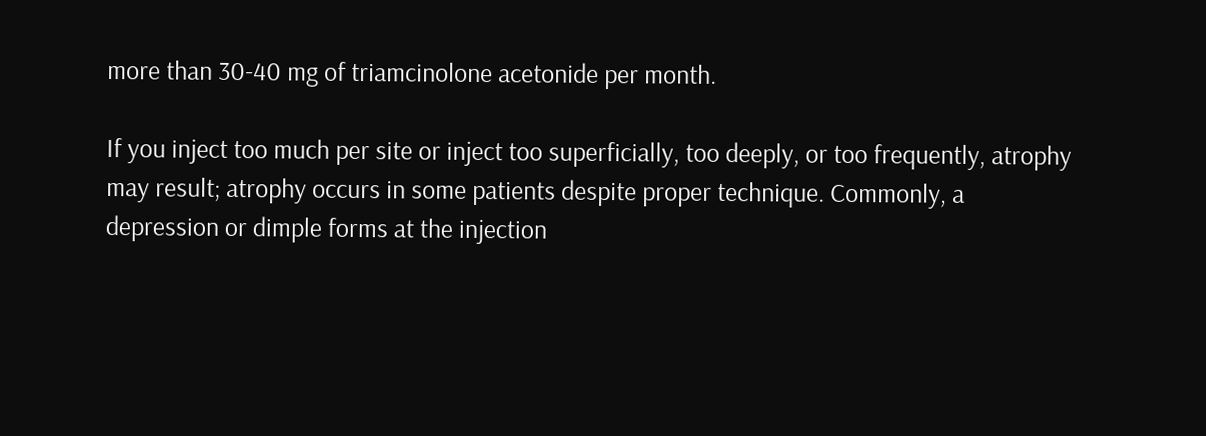more than 30-40 mg of triamcinolone acetonide per month.

If you inject too much per site or inject too superficially, too deeply, or too frequently, atrophy may result; atrophy occurs in some patients despite proper technique. Commonly, a depression or dimple forms at the injection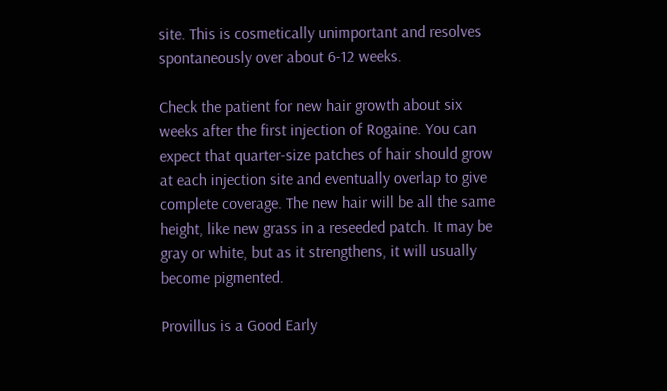site. This is cosmetically unimportant and resolves spontaneously over about 6-12 weeks.

Check the patient for new hair growth about six weeks after the first injection of Rogaine. You can expect that quarter-size patches of hair should grow at each injection site and eventually overlap to give complete coverage. The new hair will be all the same height, like new grass in a reseeded patch. It may be gray or white, but as it strengthens, it will usually become pigmented.

Provillus is a Good Early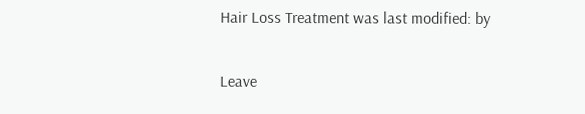Hair Loss Treatment was last modified: by

Leave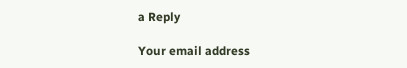a Reply

Your email address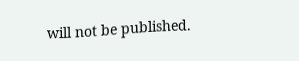will not be published.